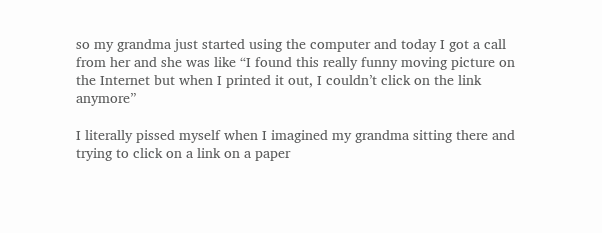so my grandma just started using the computer and today I got a call from her and she was like “I found this really funny moving picture on the Internet but when I printed it out, I couldn’t click on the link anymore”

I literally pissed myself when I imagined my grandma sitting there and trying to click on a link on a paper